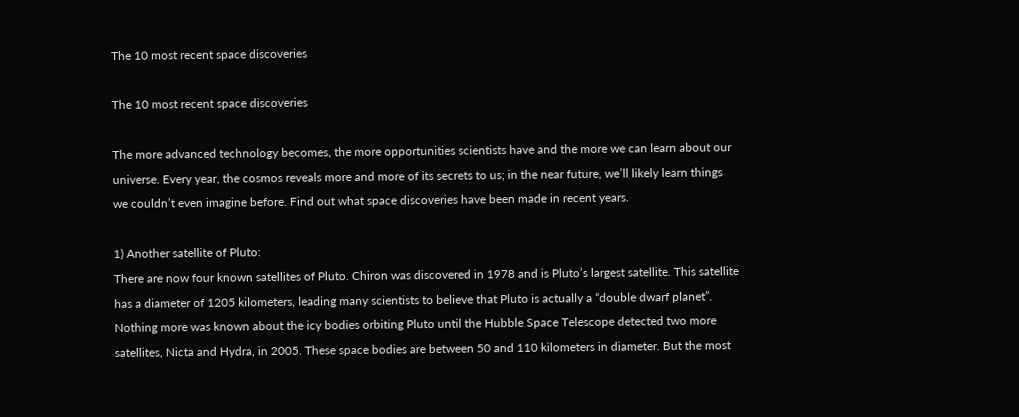The 10 most recent space discoveries

The 10 most recent space discoveries

The more advanced technology becomes, the more opportunities scientists have and the more we can learn about our universe. Every year, the cosmos reveals more and more of its secrets to us; in the near future, we’ll likely learn things we couldn’t even imagine before. Find out what space discoveries have been made in recent years.

1) Another satellite of Pluto:
There are now four known satellites of Pluto. Chiron was discovered in 1978 and is Pluto’s largest satellite. This satellite has a diameter of 1205 kilometers, leading many scientists to believe that Pluto is actually a “double dwarf planet”. Nothing more was known about the icy bodies orbiting Pluto until the Hubble Space Telescope detected two more satellites, Nicta and Hydra, in 2005. These space bodies are between 50 and 110 kilometers in diameter. But the most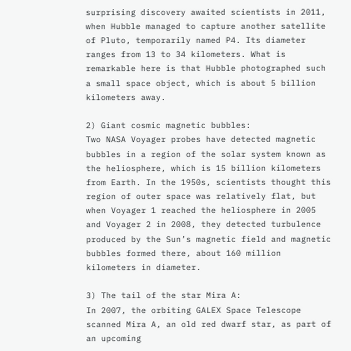surprising discovery awaited scientists in 2011, when Hubble managed to capture another satellite of Pluto, temporarily named P4. Its diameter ranges from 13 to 34 kilometers. What is remarkable here is that Hubble photographed such a small space object, which is about 5 billion kilometers away.

2) Giant cosmic magnetic bubbles:
Two NASA Voyager probes have detected magnetic bubbles in a region of the solar system known as the heliosphere, which is 15 billion kilometers from Earth. In the 1950s, scientists thought this region of outer space was relatively flat, but when Voyager 1 reached the heliosphere in 2005 and Voyager 2 in 2008, they detected turbulence produced by the Sun’s magnetic field and magnetic bubbles formed there, about 160 million kilometers in diameter.

3) The tail of the star Mira A:
In 2007, the orbiting GALEX Space Telescope scanned Mira A, an old red dwarf star, as part of an upcoming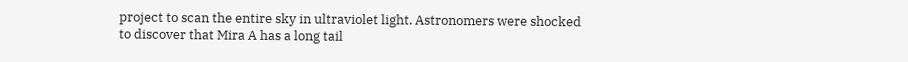project to scan the entire sky in ultraviolet light. Astronomers were shocked to discover that Mira A has a long tail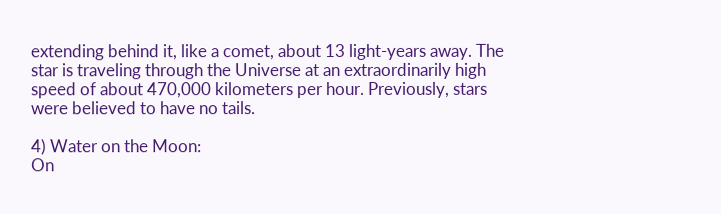extending behind it, like a comet, about 13 light-years away. The star is traveling through the Universe at an extraordinarily high speed of about 470,000 kilometers per hour. Previously, stars were believed to have no tails.

4) Water on the Moon:
On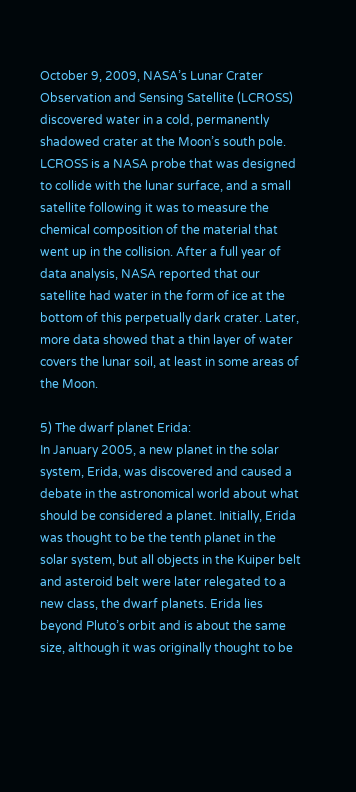October 9, 2009, NASA’s Lunar Crater Observation and Sensing Satellite (LCROSS) discovered water in a cold, permanently shadowed crater at the Moon’s south pole. LCROSS is a NASA probe that was designed to collide with the lunar surface, and a small satellite following it was to measure the chemical composition of the material that went up in the collision. After a full year of data analysis, NASA reported that our satellite had water in the form of ice at the bottom of this perpetually dark crater. Later, more data showed that a thin layer of water covers the lunar soil, at least in some areas of the Moon.

5) The dwarf planet Erida:
In January 2005, a new planet in the solar system, Erida, was discovered and caused a debate in the astronomical world about what should be considered a planet. Initially, Erida was thought to be the tenth planet in the solar system, but all objects in the Kuiper belt and asteroid belt were later relegated to a new class, the dwarf planets. Erida lies beyond Pluto’s orbit and is about the same size, although it was originally thought to be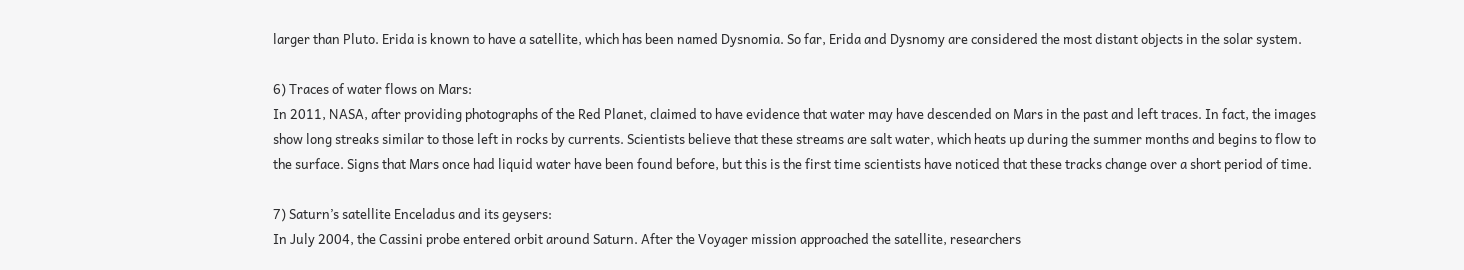larger than Pluto. Erida is known to have a satellite, which has been named Dysnomia. So far, Erida and Dysnomy are considered the most distant objects in the solar system.

6) Traces of water flows on Mars:
In 2011, NASA, after providing photographs of the Red Planet, claimed to have evidence that water may have descended on Mars in the past and left traces. In fact, the images show long streaks similar to those left in rocks by currents. Scientists believe that these streams are salt water, which heats up during the summer months and begins to flow to the surface. Signs that Mars once had liquid water have been found before, but this is the first time scientists have noticed that these tracks change over a short period of time.

7) Saturn’s satellite Enceladus and its geysers:
In July 2004, the Cassini probe entered orbit around Saturn. After the Voyager mission approached the satellite, researchers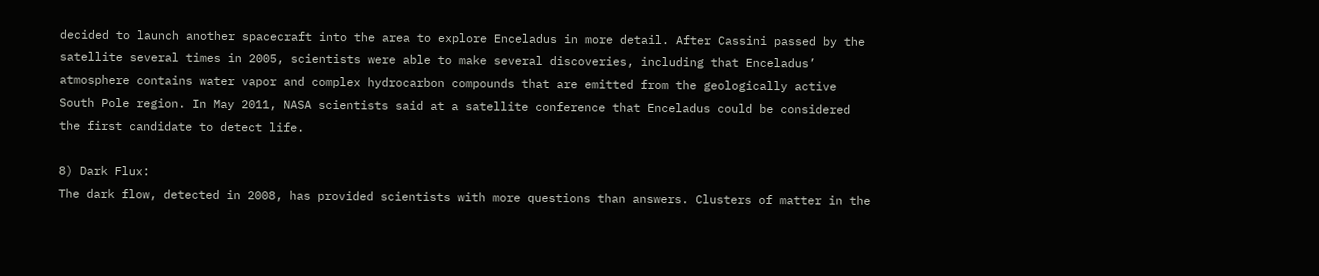decided to launch another spacecraft into the area to explore Enceladus in more detail. After Cassini passed by the satellite several times in 2005, scientists were able to make several discoveries, including that Enceladus’ atmosphere contains water vapor and complex hydrocarbon compounds that are emitted from the geologically active South Pole region. In May 2011, NASA scientists said at a satellite conference that Enceladus could be considered the first candidate to detect life.

8) Dark Flux:
The dark flow, detected in 2008, has provided scientists with more questions than answers. Clusters of matter in the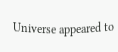Universe appeared to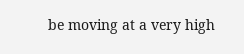be moving at a very high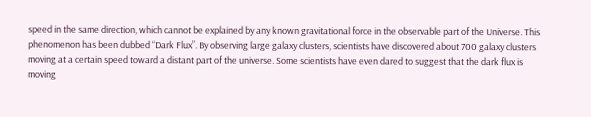speed in the same direction, which cannot be explained by any known gravitational force in the observable part of the Universe. This phenomenon has been dubbed “Dark Flux”. By observing large galaxy clusters, scientists have discovered about 700 galaxy clusters moving at a certain speed toward a distant part of the universe. Some scientists have even dared to suggest that the dark flux is moving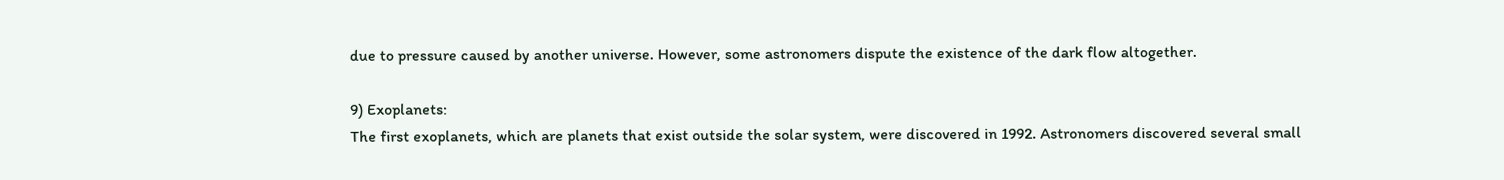due to pressure caused by another universe. However, some astronomers dispute the existence of the dark flow altogether.

9) Exoplanets:
The first exoplanets, which are planets that exist outside the solar system, were discovered in 1992. Astronomers discovered several small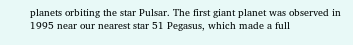planets orbiting the star Pulsar. The first giant planet was observed in 1995 near our nearest star 51 Pegasus, which made a full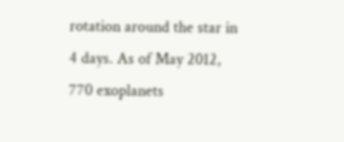rotation around the star in 4 days. As of May 2012, 770 exoplanets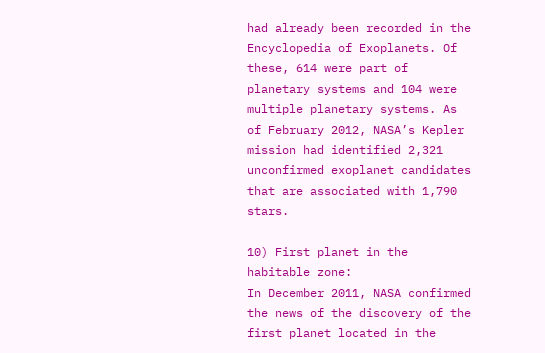had already been recorded in the Encyclopedia of Exoplanets. Of these, 614 were part of planetary systems and 104 were multiple planetary systems. As of February 2012, NASA’s Kepler mission had identified 2,321 unconfirmed exoplanet candidates that are associated with 1,790 stars.

10) First planet in the habitable zone:
In December 2011, NASA confirmed the news of the discovery of the first planet located in the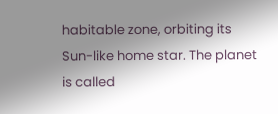habitable zone, orbiting its Sun-like home star. The planet is called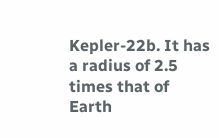Kepler-22b. It has a radius of 2.5 times that of Earth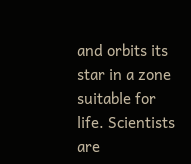and orbits its star in a zone suitable for life. Scientists are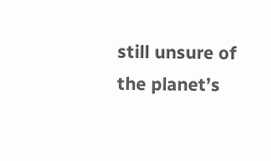still unsure of the planet’s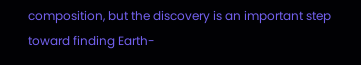composition, but the discovery is an important step toward finding Earth-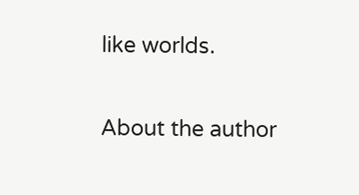like worlds.

About the author